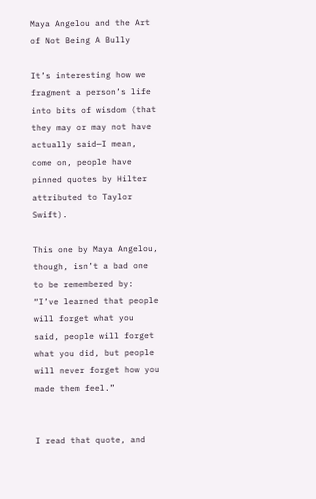Maya Angelou and the Art of Not Being A Bully

It’s interesting how we fragment a person’s life into bits of wisdom (that they may or may not have actually said—I mean, come on, people have pinned quotes by Hilter attributed to Taylor Swift).

This one by Maya Angelou, though, isn’t a bad one to be remembered by: “I’ve learned that people will forget what you said, people will forget what you did, but people will never forget how you made them feel.”


I read that quote, and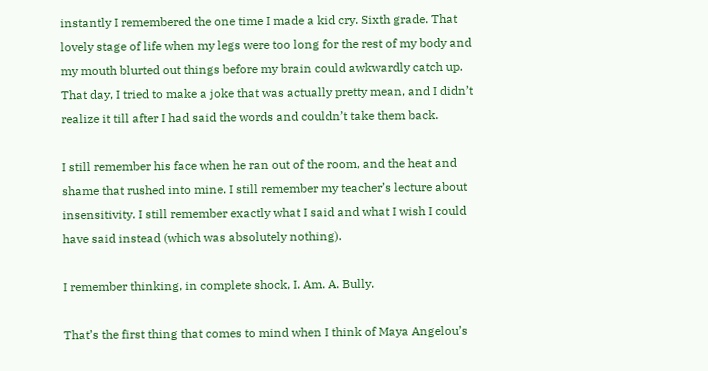instantly I remembered the one time I made a kid cry. Sixth grade. That lovely stage of life when my legs were too long for the rest of my body and my mouth blurted out things before my brain could awkwardly catch up. That day, I tried to make a joke that was actually pretty mean, and I didn’t realize it till after I had said the words and couldn’t take them back.

I still remember his face when he ran out of the room, and the heat and shame that rushed into mine. I still remember my teacher’s lecture about insensitivity. I still remember exactly what I said and what I wish I could have said instead (which was absolutely nothing).

I remember thinking, in complete shock, I. Am. A. Bully.

That’s the first thing that comes to mind when I think of Maya Angelou’s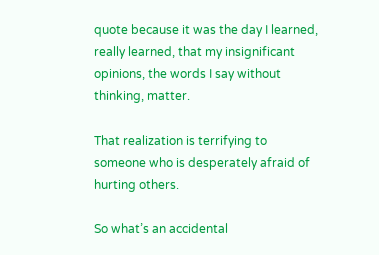quote because it was the day I learned, really learned, that my insignificant opinions, the words I say without thinking, matter.

That realization is terrifying to someone who is desperately afraid of hurting others.

So what’s an accidental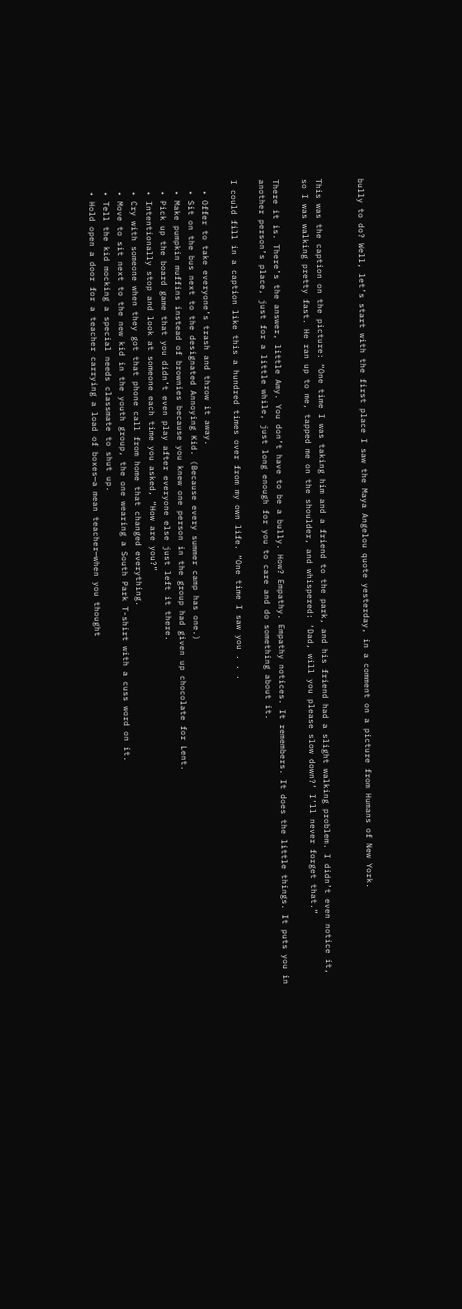bully to do? Well, let’s start with the first place I saw the Maya Angelou quote yesterday, in a comment on a picture from Humans of New York.


This was the caption on the picture: “One time I was taking him and a friend to the park, and his friend had a slight walking problem. I didn’t even notice it, so I was walking pretty fast. He ran up to me, tapped me on the shoulder, and whispered: ‘Dad, will you please slow down?’ I’ll never forget that.”

There it is. There’s the answer, little Amy. You don’t have to be a bully. How? Empathy. Empathy notices. It remembers. It does the little things. It puts you in another person’s place, just for a little while, just long enough for you to care and do something about it.

I could fill in a caption like this a hundred times over from my own life. “One time I saw you . . .

  • Offer to take everyone’s trash and throw it away.
  • Sit on the bus next to the designated Annoying Kid. (Because every summer camp has one.)
  • Make pumpkin muffins instead of brownies because you knew one person in the group had given up chocolate for Lent.
  • Pick up the board game that you didn’t even play after everyone else just left it there.
  • Intentionally stop and look at someone each time you asked, “How are you?”
  • Cry with someone when they got that phone call from home that changed everything.
  • Move to sit next to the new kid in the youth group, the one wearing a South Park T-shirt with a cuss word on it.
  • Tell the kid mocking a special needs classmate to shut up.
  • Hold open a door for a teacher carrying a load of boxes—a mean teacher—when you thought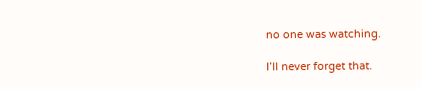no one was watching.

I’ll never forget that.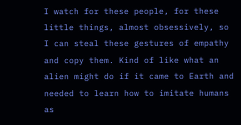I watch for these people, for these little things, almost obsessively, so I can steal these gestures of empathy and copy them. Kind of like what an alien might do if it came to Earth and needed to learn how to imitate humans as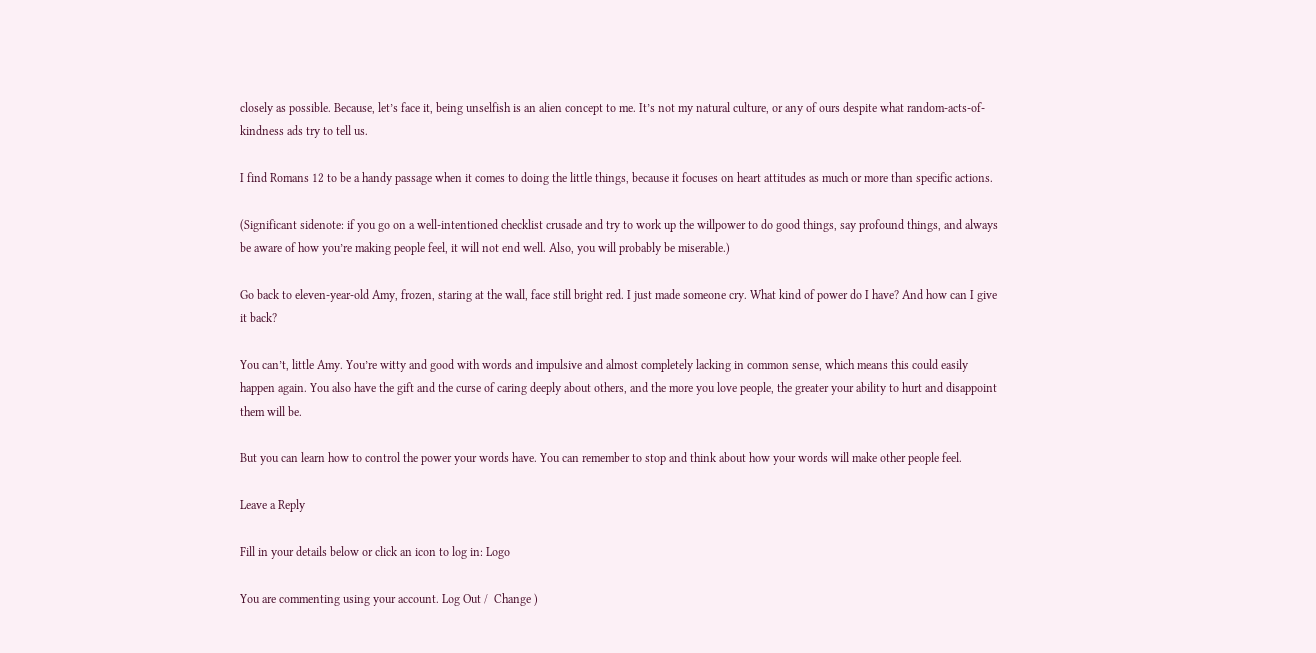closely as possible. Because, let’s face it, being unselfish is an alien concept to me. It’s not my natural culture, or any of ours despite what random-acts-of-kindness ads try to tell us.

I find Romans 12 to be a handy passage when it comes to doing the little things, because it focuses on heart attitudes as much or more than specific actions.

(Significant sidenote: if you go on a well-intentioned checklist crusade and try to work up the willpower to do good things, say profound things, and always be aware of how you’re making people feel, it will not end well. Also, you will probably be miserable.)

Go back to eleven-year-old Amy, frozen, staring at the wall, face still bright red. I just made someone cry. What kind of power do I have? And how can I give it back?

You can’t, little Amy. You’re witty and good with words and impulsive and almost completely lacking in common sense, which means this could easily happen again. You also have the gift and the curse of caring deeply about others, and the more you love people, the greater your ability to hurt and disappoint them will be.

But you can learn how to control the power your words have. You can remember to stop and think about how your words will make other people feel.

Leave a Reply

Fill in your details below or click an icon to log in: Logo

You are commenting using your account. Log Out /  Change )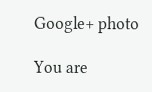Google+ photo

You are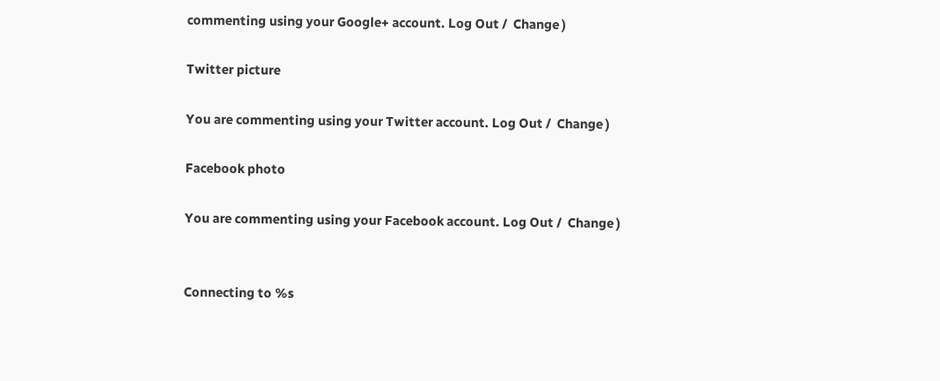commenting using your Google+ account. Log Out /  Change )

Twitter picture

You are commenting using your Twitter account. Log Out /  Change )

Facebook photo

You are commenting using your Facebook account. Log Out /  Change )


Connecting to %s